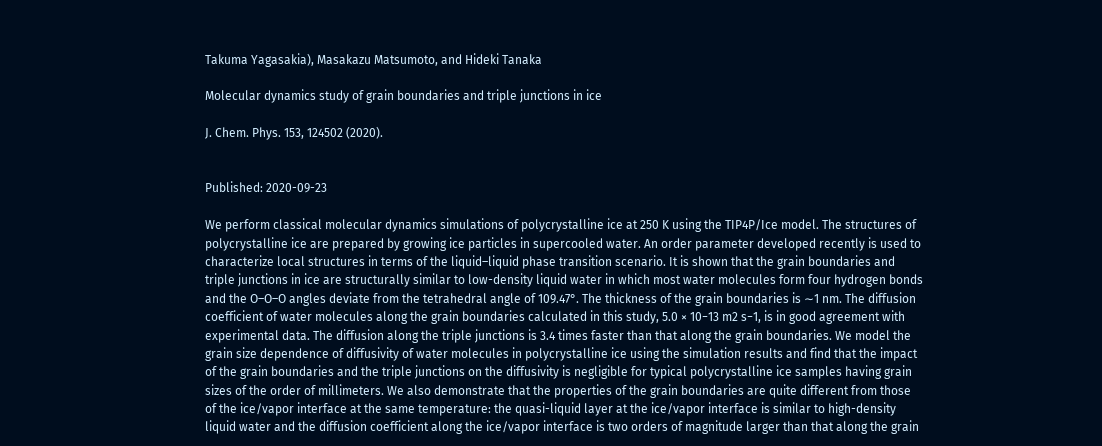Takuma Yagasakia), Masakazu Matsumoto, and Hideki Tanaka

Molecular dynamics study of grain boundaries and triple junctions in ice

J. Chem. Phys. 153, 124502 (2020).


Published: 2020-09-23

We perform classical molecular dynamics simulations of polycrystalline ice at 250 K using the TIP4P/Ice model. The structures of polycrystalline ice are prepared by growing ice particles in supercooled water. An order parameter developed recently is used to characterize local structures in terms of the liquid–liquid phase transition scenario. It is shown that the grain boundaries and triple junctions in ice are structurally similar to low-density liquid water in which most water molecules form four hydrogen bonds and the O–O–O angles deviate from the tetrahedral angle of 109.47°. The thickness of the grain boundaries is ∼1 nm. The diffusion coefficient of water molecules along the grain boundaries calculated in this study, 5.0 × 10−13 m2 s−1, is in good agreement with experimental data. The diffusion along the triple junctions is 3.4 times faster than that along the grain boundaries. We model the grain size dependence of diffusivity of water molecules in polycrystalline ice using the simulation results and find that the impact of the grain boundaries and the triple junctions on the diffusivity is negligible for typical polycrystalline ice samples having grain sizes of the order of millimeters. We also demonstrate that the properties of the grain boundaries are quite different from those of the ice/vapor interface at the same temperature: the quasi-liquid layer at the ice/vapor interface is similar to high-density liquid water and the diffusion coefficient along the ice/vapor interface is two orders of magnitude larger than that along the grain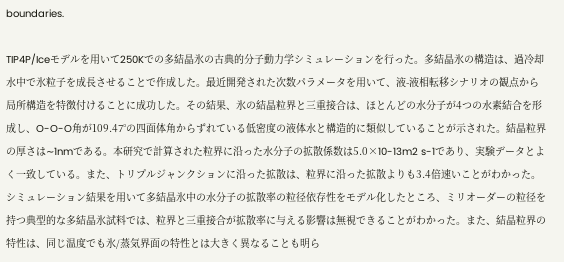boundaries.

TIP4P/Iceモデルを用いて250Kでの多結晶氷の古典的分子動力学シミュレーションを行った。多結晶氷の構造は、過冷却水中で氷粒子を成長させることで作成した。最近開発された次数パラメータを用いて、液-液相転移シナリオの観点から局所構造を特徴付けることに成功した。その結果、氷の結晶粒界と三重接合は、ほとんどの水分子が4つの水素結合を形成し、O-O-O角が109.47°の四面体角からずれている低密度の液体水と構造的に類似していることが示された。結晶粒界の厚さは∼1nmである。本研究で計算された粒界に沿った水分子の拡散係数は5.0×10-13m2 s-1であり、実験データとよく一致している。また、トリプルジャンクションに沿った拡散は、粒界に沿った拡散よりも3.4倍速いことがわかった。シミュレーション結果を用いて多結晶氷中の水分子の拡散率の粒径依存性をモデル化したところ、ミリオーダーの粒径を持つ典型的な多結晶氷試料では、粒界と三重接合が拡散率に与える影響は無視できることがわかった。また、結晶粒界の特性は、同じ温度でも氷/蒸気界面の特性とは大きく異なることも明ら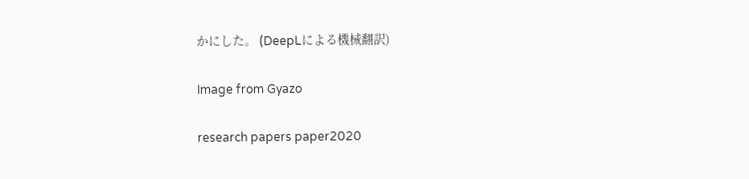かにした。 (DeepLによる機械翻訳)

Image from Gyazo

research papers paper2020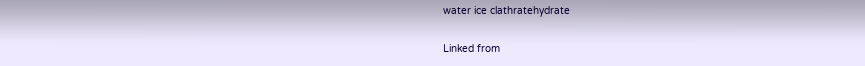water ice clathratehydrate

Linked from